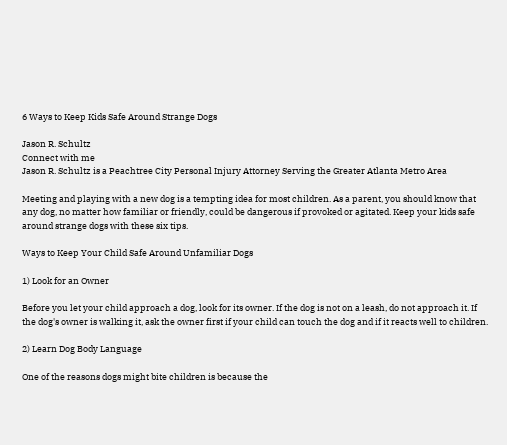6 Ways to Keep Kids Safe Around Strange Dogs

Jason R. Schultz
Connect with me
Jason R. Schultz is a Peachtree City Personal Injury Attorney Serving the Greater Atlanta Metro Area

Meeting and playing with a new dog is a tempting idea for most children. As a parent, you should know that any dog, no matter how familiar or friendly, could be dangerous if provoked or agitated. Keep your kids safe around strange dogs with these six tips.

Ways to Keep Your Child Safe Around Unfamiliar Dogs

1) Look for an Owner

Before you let your child approach a dog, look for its owner. If the dog is not on a leash, do not approach it. If the dog's owner is walking it, ask the owner first if your child can touch the dog and if it reacts well to children.

2) Learn Dog Body Language

One of the reasons dogs might bite children is because the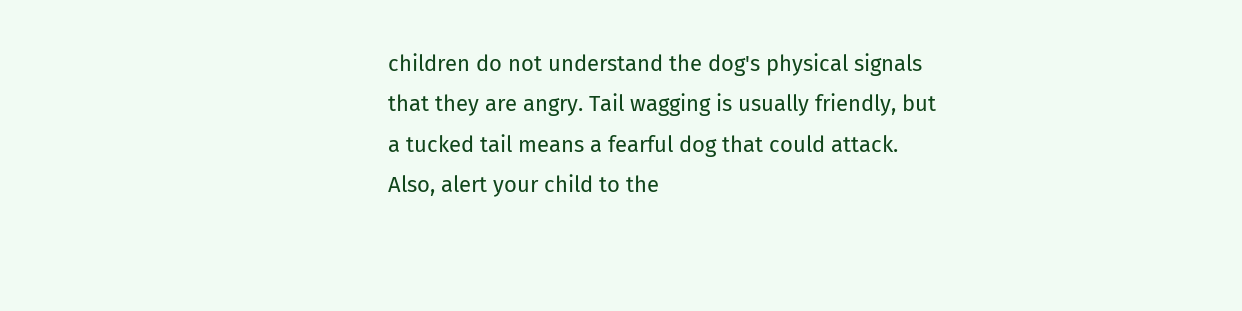children do not understand the dog's physical signals that they are angry. Tail wagging is usually friendly, but a tucked tail means a fearful dog that could attack. Also, alert your child to the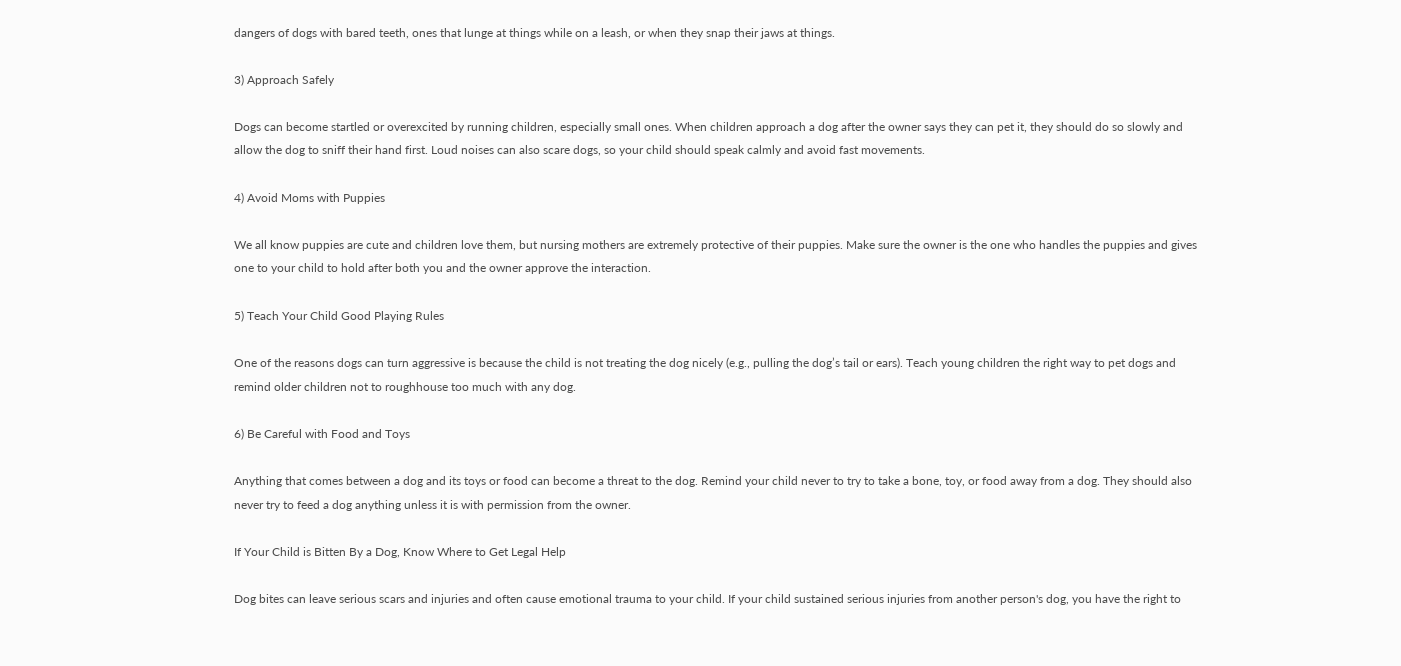dangers of dogs with bared teeth, ones that lunge at things while on a leash, or when they snap their jaws at things.

3) Approach Safely

Dogs can become startled or overexcited by running children, especially small ones. When children approach a dog after the owner says they can pet it, they should do so slowly and allow the dog to sniff their hand first. Loud noises can also scare dogs, so your child should speak calmly and avoid fast movements.

4) Avoid Moms with Puppies

We all know puppies are cute and children love them, but nursing mothers are extremely protective of their puppies. Make sure the owner is the one who handles the puppies and gives one to your child to hold after both you and the owner approve the interaction.

5) Teach Your Child Good Playing Rules

One of the reasons dogs can turn aggressive is because the child is not treating the dog nicely (e.g., pulling the dog’s tail or ears). Teach young children the right way to pet dogs and remind older children not to roughhouse too much with any dog.

6) Be Careful with Food and Toys

Anything that comes between a dog and its toys or food can become a threat to the dog. Remind your child never to try to take a bone, toy, or food away from a dog. They should also never try to feed a dog anything unless it is with permission from the owner.

If Your Child is Bitten By a Dog, Know Where to Get Legal Help

Dog bites can leave serious scars and injuries and often cause emotional trauma to your child. If your child sustained serious injuries from another person's dog, you have the right to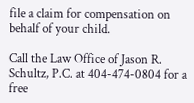file a claim for compensation on behalf of your child.

Call the Law Office of Jason R. Schultz, P.C. at 404-474-0804 for a free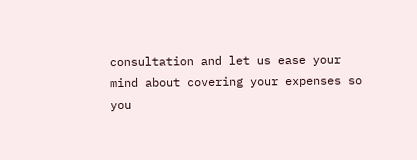consultation and let us ease your mind about covering your expenses so you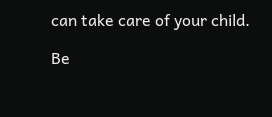can take care of your child.

Be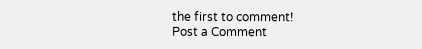the first to comment!
Post a Comment